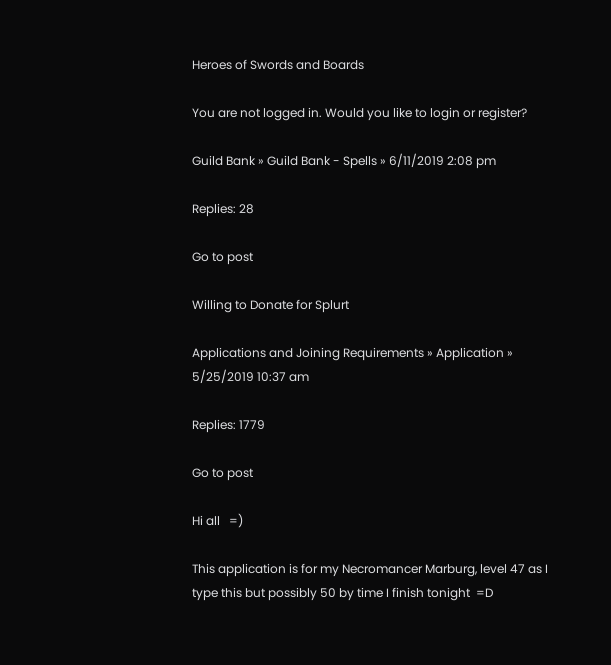Heroes of Swords and Boards

You are not logged in. Would you like to login or register?

Guild Bank » Guild Bank - Spells » 6/11/2019 2:08 pm

Replies: 28

Go to post

Willing to Donate for Splurt

Applications and Joining Requirements » Application » 5/25/2019 10:37 am

Replies: 1779

Go to post

Hi all   =)

This application is for my Necromancer Marburg, level 47 as I type this but possibly 50 by time I finish tonight  =D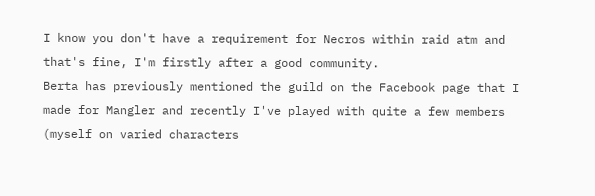I know you don't have a requirement for Necros within raid atm and that's fine, I'm firstly after a good community.
Berta has previously mentioned the guild on the Facebook page that I made for Mangler and recently I've played with quite a few members (myself on varied characters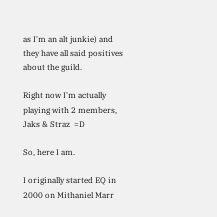as I'm an alt junkie) and they have all said positives about the guild.

Right now I'm actually playing with 2 members, Jaks & Straz  =D

So, here I am.

I originally started EQ in 2000 on Mithaniel Marr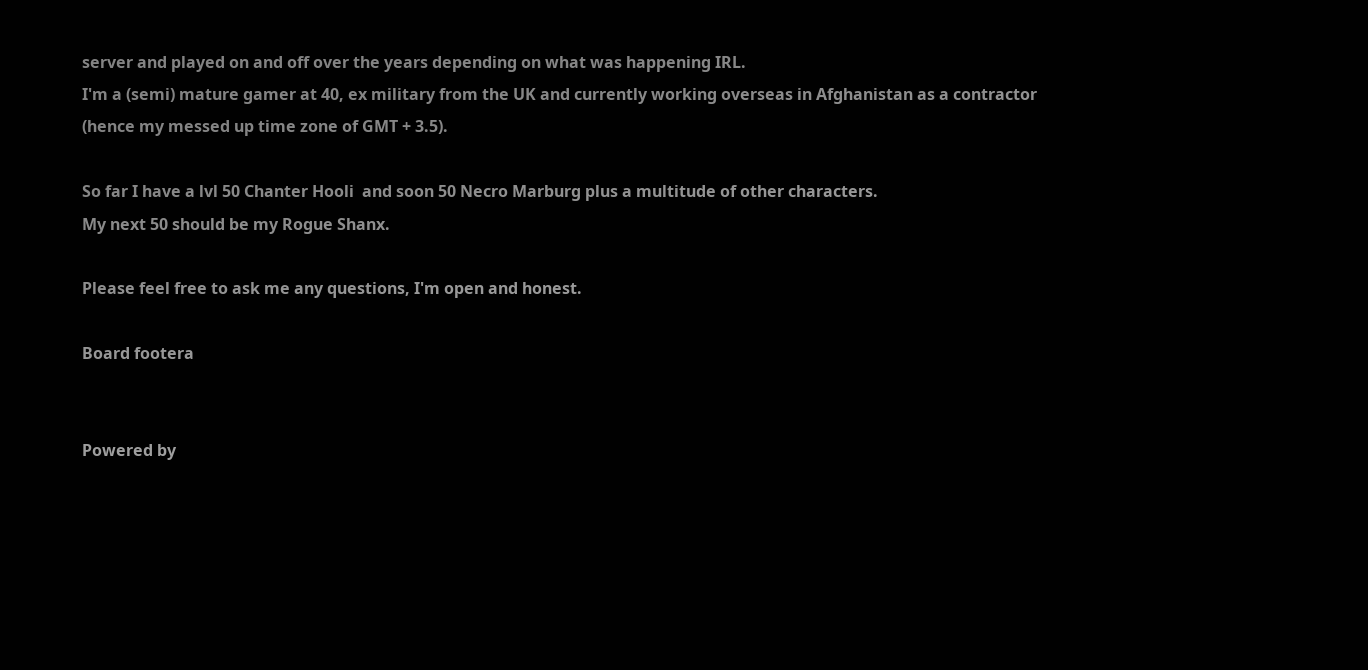server and played on and off over the years depending on what was happening IRL.
I'm a (semi) mature gamer at 40, ex military from the UK and currently working overseas in Afghanistan as a contractor (hence my messed up time zone of GMT + 3.5).

So far I have a lvl 50 Chanter Hooli  and soon 50 Necro Marburg plus a multitude of other characters.
My next 50 should be my Rogue Shanx.

Please feel free to ask me any questions, I'm open and honest.

Board footera


Powered by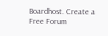Boardhost. Create a Free Forum